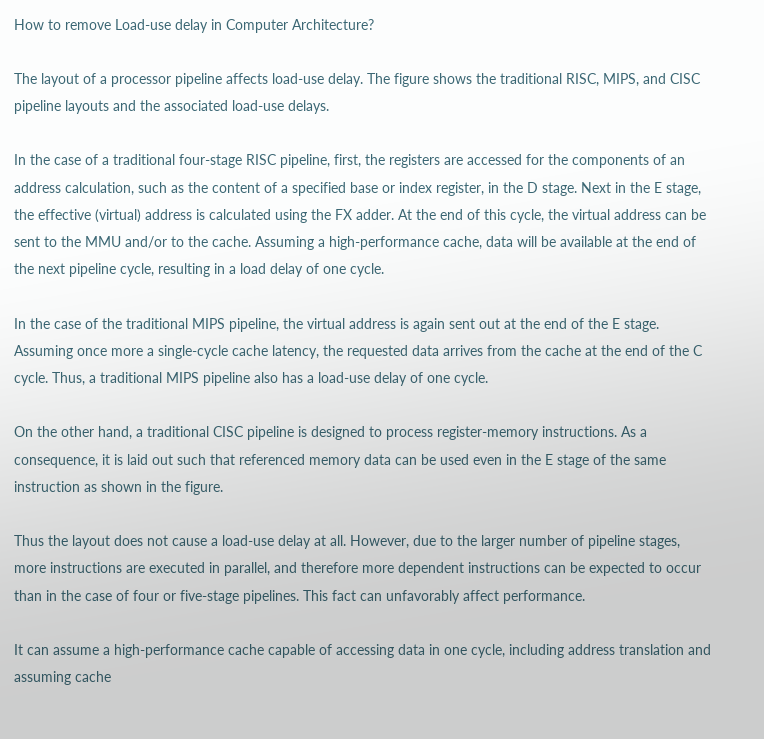How to remove Load-use delay in Computer Architecture?

The layout of a processor pipeline affects load-use delay. The figure shows the traditional RISC, MIPS, and CISC pipeline layouts and the associated load-use delays.

In the case of a traditional four-stage RISC pipeline, first, the registers are accessed for the components of an address calculation, such as the content of a specified base or index register, in the D stage. Next in the E stage, the effective (virtual) address is calculated using the FX adder. At the end of this cycle, the virtual address can be sent to the MMU and/or to the cache. Assuming a high-performance cache, data will be available at the end of the next pipeline cycle, resulting in a load delay of one cycle.

In the case of the traditional MIPS pipeline, the virtual address is again sent out at the end of the E stage. Assuming once more a single-cycle cache latency, the requested data arrives from the cache at the end of the C cycle. Thus, a traditional MIPS pipeline also has a load-use delay of one cycle.

On the other hand, a traditional CISC pipeline is designed to process register-memory instructions. As a consequence, it is laid out such that referenced memory data can be used even in the E stage of the same instruction as shown in the figure.

Thus the layout does not cause a load-use delay at all. However, due to the larger number of pipeline stages, more instructions are executed in parallel, and therefore more dependent instructions can be expected to occur than in the case of four or five-stage pipelines. This fact can unfavorably affect performance.

It can assume a high-performance cache capable of accessing data in one cycle, including address translation and assuming cache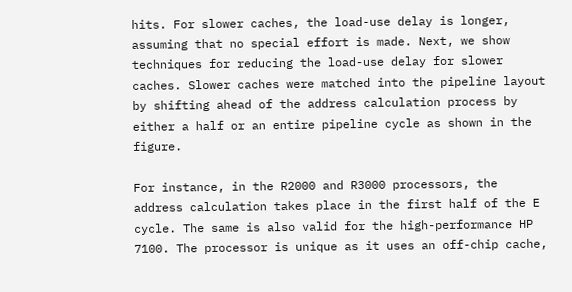hits. For slower caches, the load-use delay is longer, assuming that no special effort is made. Next, we show techniques for reducing the load-use delay for slower caches. Slower caches were matched into the pipeline layout by shifting ahead of the address calculation process by either a half or an entire pipeline cycle as shown in the figure.

For instance, in the R2000 and R3000 processors, the address calculation takes place in the first half of the E cycle. The same is also valid for the high-performance HP 7100. The processor is unique as it uses an off-chip cache,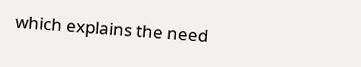which explains the need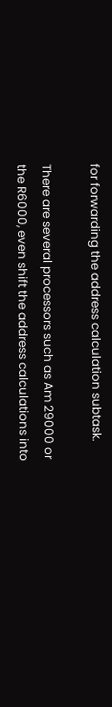for forwarding the address calculation subtask.

There are several processors such as Am 29000 or the R6000, even shift the address calculations into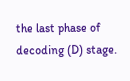the last phase of decoding (D) stage.